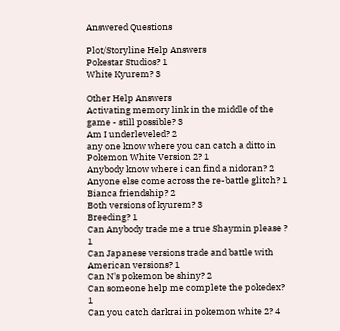Answered Questions

Plot/Storyline Help Answers
Pokestar Studios? 1
White Kyurem? 3

Other Help Answers
Activating memory link in the middle of the game - still possible? 3
Am I underleveled? 2
any one know where you can catch a ditto in Pokemon White Version 2? 1
Anybody know where i can find a nidoran? 2
Anyone else come across the re-battle glitch? 1
Bianca friendship? 2
Both versions of kyurem? 3
Breeding? 1
Can Anybody trade me a true Shaymin please ? 1
Can Japanese versions trade and battle with American versions? 1
Can N's pokemon be shiny? 2
Can someone help me complete the pokedex? 1
Can you catch darkrai in pokemon white 2? 4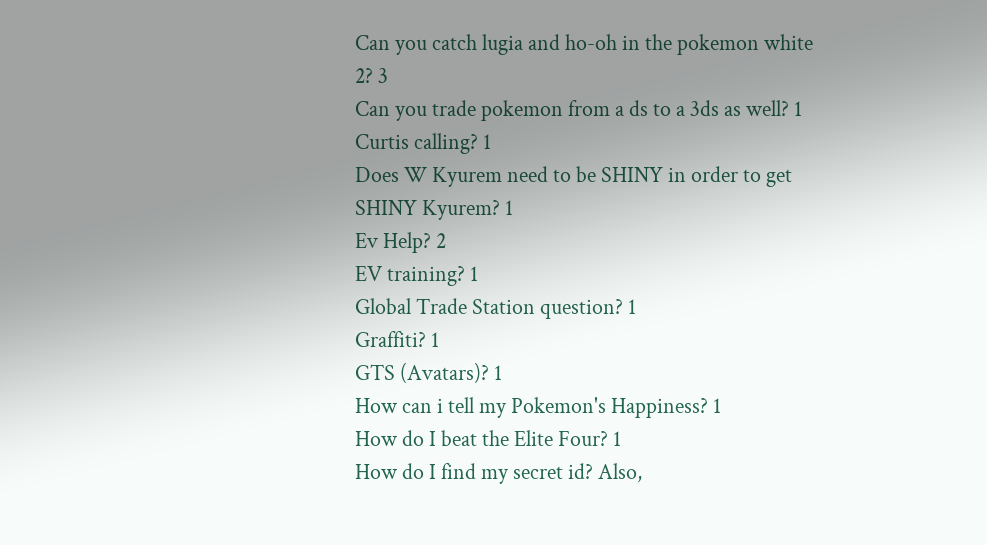Can you catch lugia and ho-oh in the pokemon white 2? 3
Can you trade pokemon from a ds to a 3ds as well? 1
Curtis calling? 1
Does W Kyurem need to be SHINY in order to get SHINY Kyurem? 1
Ev Help? 2
EV training? 1
Global Trade Station question? 1
Graffiti? 1
GTS (Avatars)? 1
How can i tell my Pokemon's Happiness? 1
How do I beat the Elite Four? 1
How do I find my secret id? Also,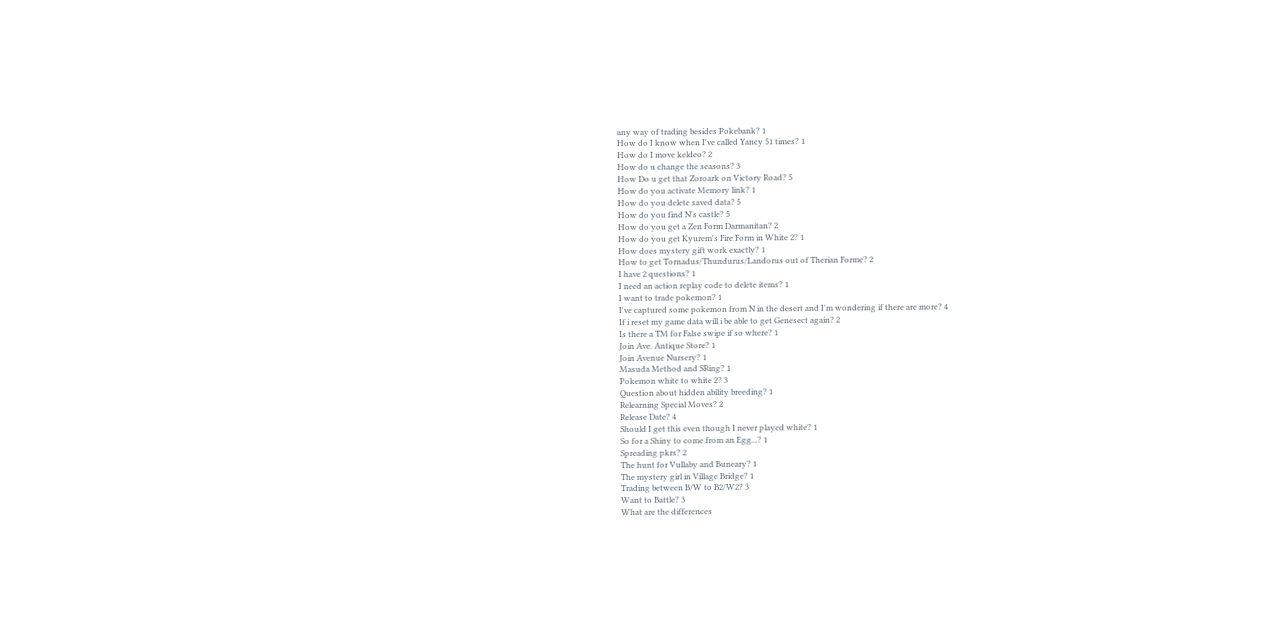any way of trading besides Pokebank? 1
How do I know when I've called Yancy 51 times? 1
How do I move keldeo? 2
How do u change the seasons? 3
How Do u get that Zoroark on Victory Road? 5
How do you activate Memory link? 1
How do you delete saved data? 5
How do you find N's castle? 5
How do you get a Zen Form Darmanitan? 2
How do you get Kyurem's Fire Form in White 2? 1
How does mystery gift work exactly? 1
How to get Tornadus/Thundurus/Landorus out of Therian Forme? 2
I have 2 questions? 1
I need an action replay code to delete items? 1
I want to trade pokemon? 1
I've captured some pokemon from N in the desert and I'm wondering if there are more? 4
If i reset my game data will i be able to get Genesect again? 2
Is there a TM for False swipe if so where? 1
Join Ave. Antique Store? 1
Join Avenue Nursery? 1
Masuda Method and SRing? 1
Pokemon white to white 2? 3
Question about hidden ability breeding? 1
Relearning Special Moves? 2
Release Date? 4
Should I get this even though I never played white? 1
So for a Shiny to come from an Egg...? 1
Spreading pkrs? 2
The hunt for Vullaby and Buneary? 1
The mystery girl in Village Bridge? 1
Trading between B/W to B2/W2? 3
Want to Battle? 3
What are the differences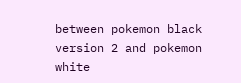between pokemon black version 2 and pokemon white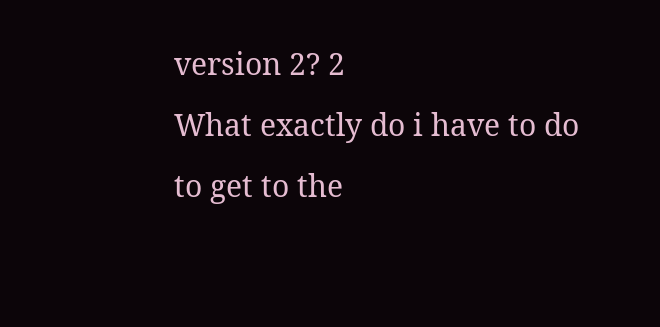version 2? 2
What exactly do i have to do to get to the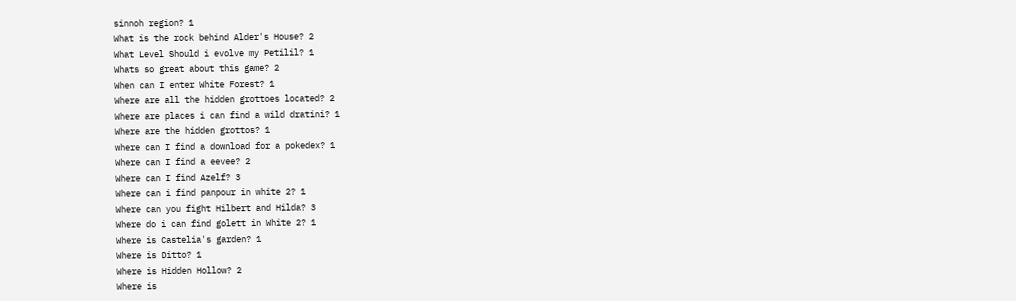sinnoh region? 1
What is the rock behind Alder's House? 2
What Level Should i evolve my Petilil? 1
Whats so great about this game? 2
When can I enter White Forest? 1
Where are all the hidden grottoes located? 2
Where are places i can find a wild dratini? 1
Where are the hidden grottos? 1
where can I find a download for a pokedex? 1
Where can I find a eevee? 2
Where can I find Azelf? 3
Where can i find panpour in white 2? 1
Where can you fight Hilbert and Hilda? 3
Where do i can find golett in White 2? 1
Where is Castelia's garden? 1
Where is Ditto? 1
Where is Hidden Hollow? 2
Where is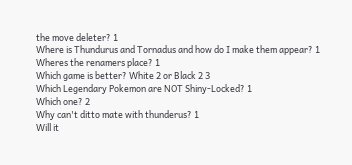the move deleter? 1
Where is Thundurus and Tornadus and how do I make them appear? 1
Wheres the renamers place? 1
Which game is better? White 2 or Black 2 3
Which Legendary Pokemon are NOT Shiny-Locked? 1
Which one? 2
Why can't ditto mate with thunderus? 1
Will it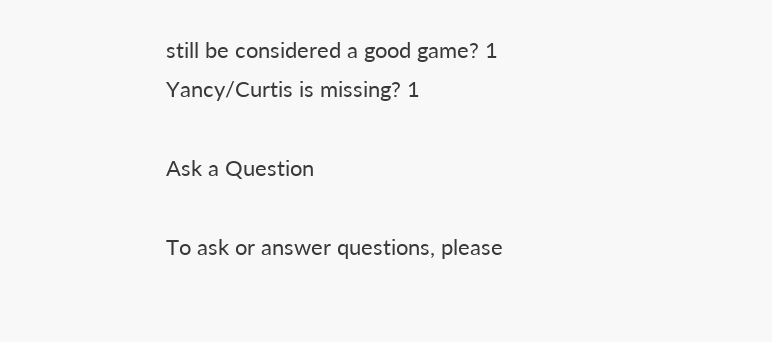still be considered a good game? 1
Yancy/Curtis is missing? 1

Ask a Question

To ask or answer questions, please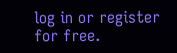log in or register for free.